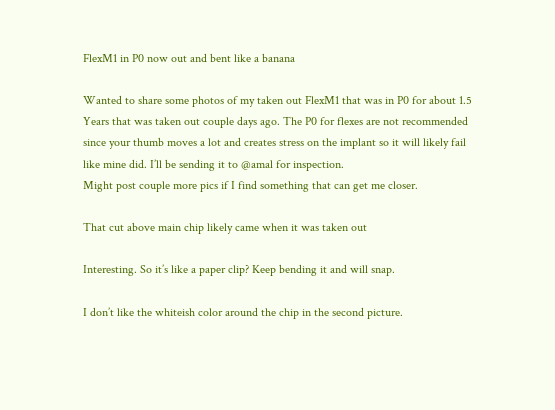FlexM1 in P0 now out and bent like a banana

Wanted to share some photos of my taken out FlexM1 that was in P0 for about 1.5 Years that was taken out couple days ago. The P0 for flexes are not recommended since your thumb moves a lot and creates stress on the implant so it will likely fail like mine did. I’ll be sending it to @amal for inspection.
Might post couple more pics if I find something that can get me closer.

That cut above main chip likely came when it was taken out

Interesting. So it’s like a paper clip? Keep bending it and will snap.

I don’t like the whiteish color around the chip in the second picture.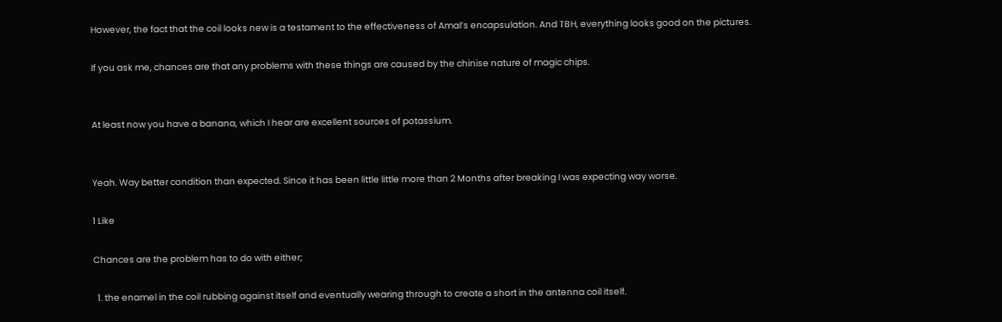However, the fact that the coil looks new is a testament to the effectiveness of Amal’s encapsulation. And TBH, everything looks good on the pictures.

If you ask me, chances are that any problems with these things are caused by the chinise nature of magic chips.


At least now you have a banana, which I hear are excellent sources of potassium.


Yeah. Way better condition than expected. Since it has been little little more than 2 Months after breaking I was expecting way worse.

1 Like

Chances are the problem has to do with either;

  1. the enamel in the coil rubbing against itself and eventually wearing through to create a short in the antenna coil itself.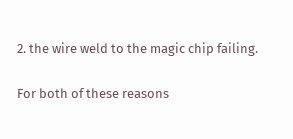2. the wire weld to the magic chip failing.

For both of these reasons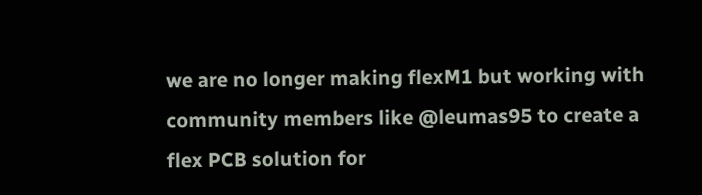we are no longer making flexM1 but working with community members like @leumas95 to create a flex PCB solution for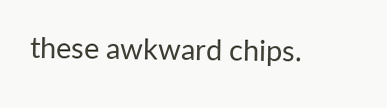these awkward chips.